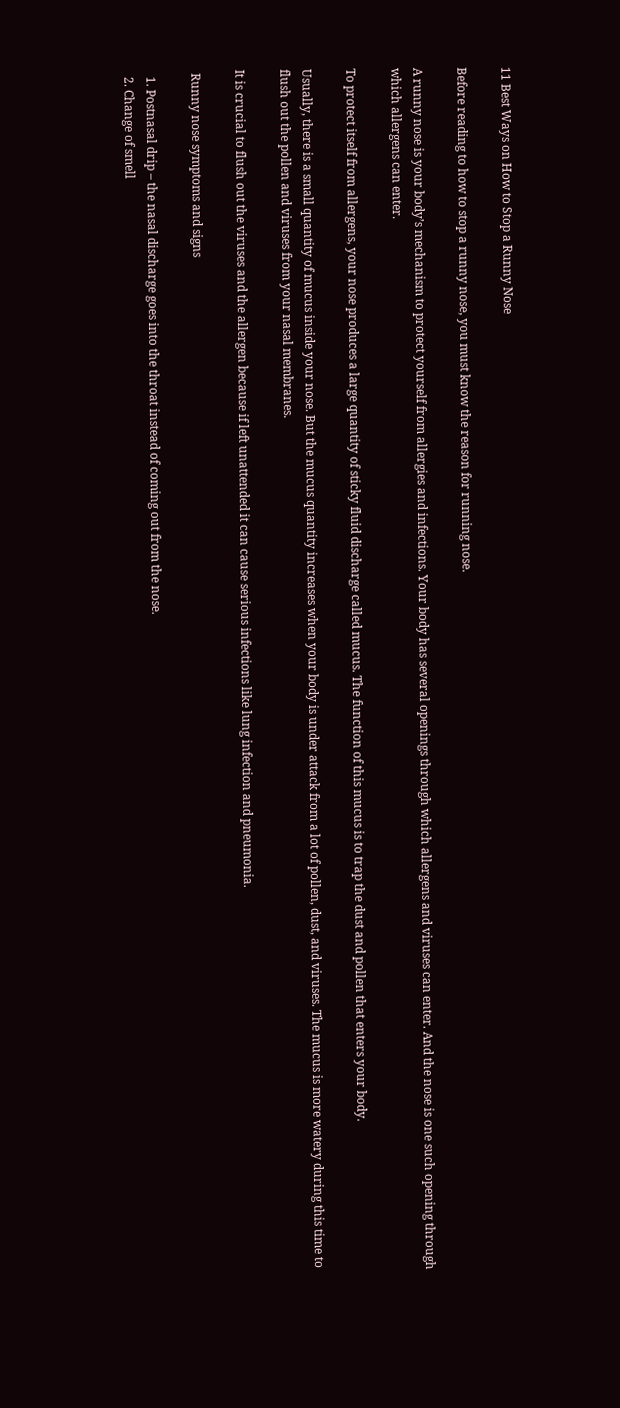11 Best Ways on How to Stop a Runny Nose

Before reading to how to stop a runny nose, you must know the reason for running nose.

A runny nose is your body’s mechanism to protect yourself from allergies and infections. Your body has several openings through which allergens and viruses can enter. And the nose is one such opening through which allergens can enter.

To protect itself from allergens, your nose produces a large quantity of sticky fluid discharge called mucus. The function of this mucus is to trap the dust and pollen that enters your body.

Usually, there is a small quantity of mucus inside your nose. But the mucus quantity increases when your body is under attack from a lot of pollen, dust, and viruses. The mucus is more watery during this time to flush out the pollen and viruses from your nasal membranes.

It is crucial to flush out the viruses and the allergen because if left unattended it can cause serious infections like lung infection and pneumonia.

 Runny nose symptoms and signs

  1. Postnasal drip – the nasal discharge goes into the throat instead of coming out from the nose.
  2. Change of smell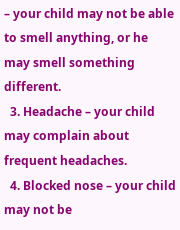– your child may not be able to smell anything, or he may smell something different.
  3. Headache – your child may complain about frequent headaches.
  4. Blocked nose – your child may not be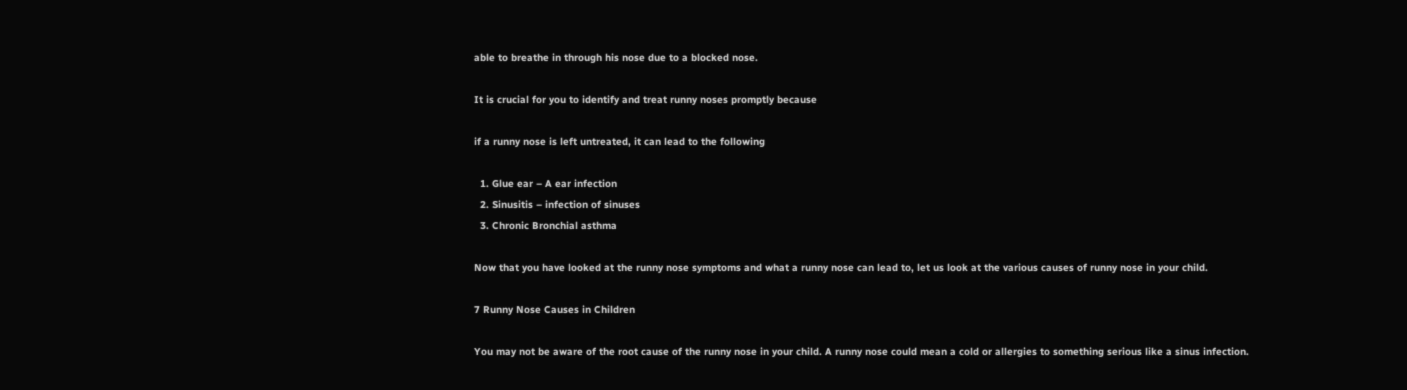able to breathe in through his nose due to a blocked nose.

It is crucial for you to identify and treat runny noses promptly because

if a runny nose is left untreated, it can lead to the following

  1. Glue ear – A ear infection
  2. Sinusitis – infection of sinuses
  3. Chronic Bronchial asthma

Now that you have looked at the runny nose symptoms and what a runny nose can lead to, let us look at the various causes of runny nose in your child.

7 Runny Nose Causes in Children

You may not be aware of the root cause of the runny nose in your child. A runny nose could mean a cold or allergies to something serious like a sinus infection.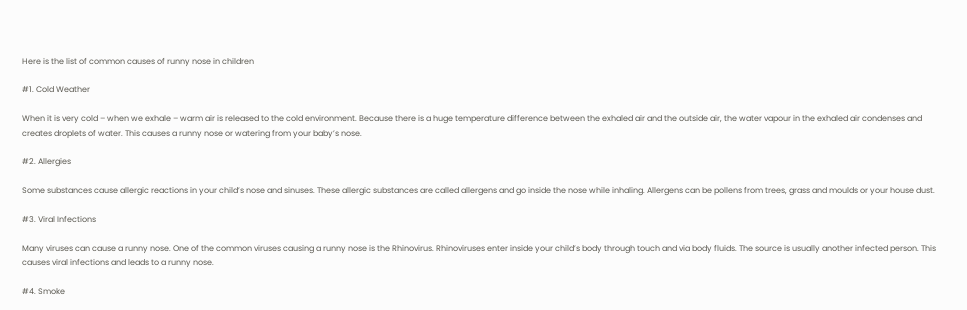Here is the list of common causes of runny nose in children

#1. Cold Weather

When it is very cold – when we exhale – warm air is released to the cold environment. Because there is a huge temperature difference between the exhaled air and the outside air, the water vapour in the exhaled air condenses and creates droplets of water. This causes a runny nose or watering from your baby’s nose.

#2. Allergies

Some substances cause allergic reactions in your child’s nose and sinuses. These allergic substances are called allergens and go inside the nose while inhaling. Allergens can be pollens from trees, grass and moulds or your house dust.

#3. Viral Infections

Many viruses can cause a runny nose. One of the common viruses causing a runny nose is the Rhinovirus. Rhinoviruses enter inside your child’s body through touch and via body fluids. The source is usually another infected person. This causes viral infections and leads to a runny nose.

#4. Smoke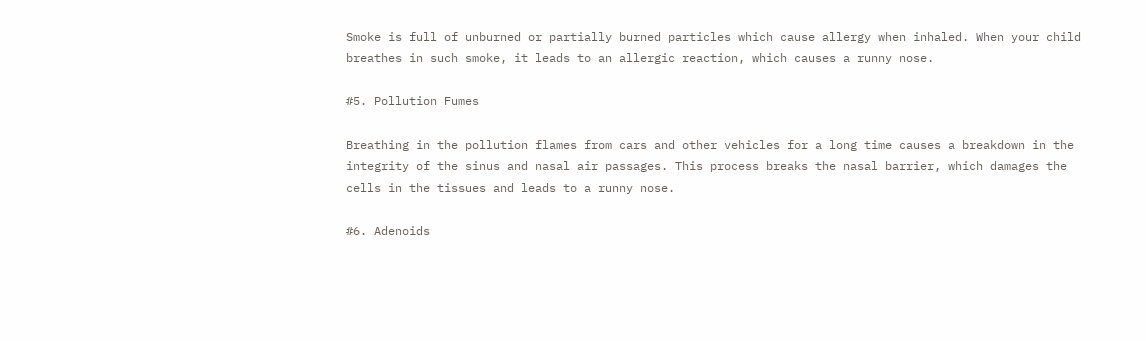Smoke is full of unburned or partially burned particles which cause allergy when inhaled. When your child breathes in such smoke, it leads to an allergic reaction, which causes a runny nose.

#5. Pollution Fumes

Breathing in the pollution flames from cars and other vehicles for a long time causes a breakdown in the integrity of the sinus and nasal air passages. This process breaks the nasal barrier, which damages the cells in the tissues and leads to a runny nose.

#6. Adenoids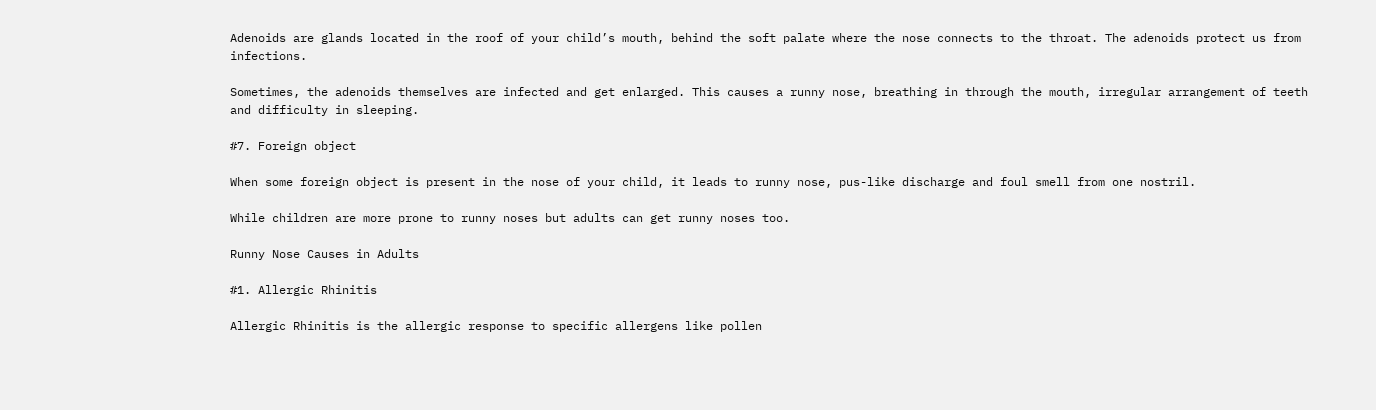Adenoids are glands located in the roof of your child’s mouth, behind the soft palate where the nose connects to the throat. The adenoids protect us from infections.

Sometimes, the adenoids themselves are infected and get enlarged. This causes a runny nose, breathing in through the mouth, irregular arrangement of teeth and difficulty in sleeping.

#7. Foreign object

When some foreign object is present in the nose of your child, it leads to runny nose, pus-like discharge and foul smell from one nostril.

While children are more prone to runny noses but adults can get runny noses too.

Runny Nose Causes in Adults

#1. Allergic Rhinitis

Allergic Rhinitis is the allergic response to specific allergens like pollen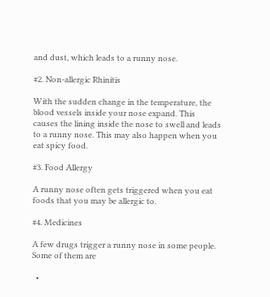and dust, which leads to a runny nose.

#2. Non-allergic Rhinitis

With the sudden change in the temperature, the blood vessels inside your nose expand. This causes the lining inside the nose to swell and leads to a runny nose. This may also happen when you eat spicy food.

#3. Food Allergy

A runny nose often gets triggered when you eat foods that you may be allergic to.

#4. Medicines

A few drugs trigger a runny nose in some people. Some of them are

  •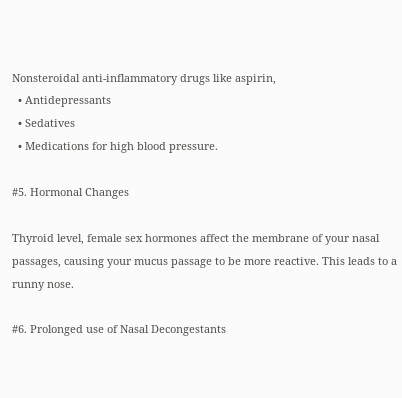Nonsteroidal anti-inflammatory drugs like aspirin,
  • Antidepressants
  • Sedatives
  • Medications for high blood pressure.

#5. Hormonal Changes

Thyroid level, female sex hormones affect the membrane of your nasal passages, causing your mucus passage to be more reactive. This leads to a runny nose.

#6. Prolonged use of Nasal Decongestants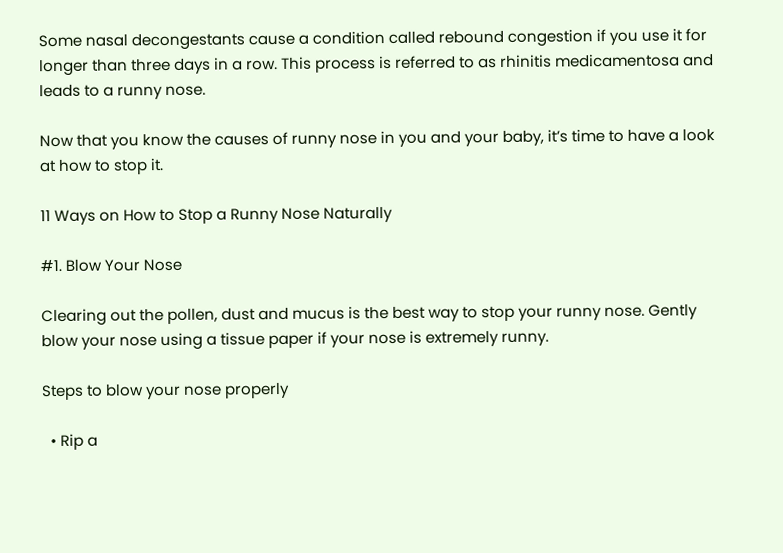Some nasal decongestants cause a condition called rebound congestion if you use it for longer than three days in a row. This process is referred to as rhinitis medicamentosa and leads to a runny nose.

Now that you know the causes of runny nose in you and your baby, it’s time to have a look at how to stop it.

11 Ways on How to Stop a Runny Nose Naturally

#1. Blow Your Nose

Clearing out the pollen, dust and mucus is the best way to stop your runny nose. Gently blow your nose using a tissue paper if your nose is extremely runny.

Steps to blow your nose properly

  • Rip a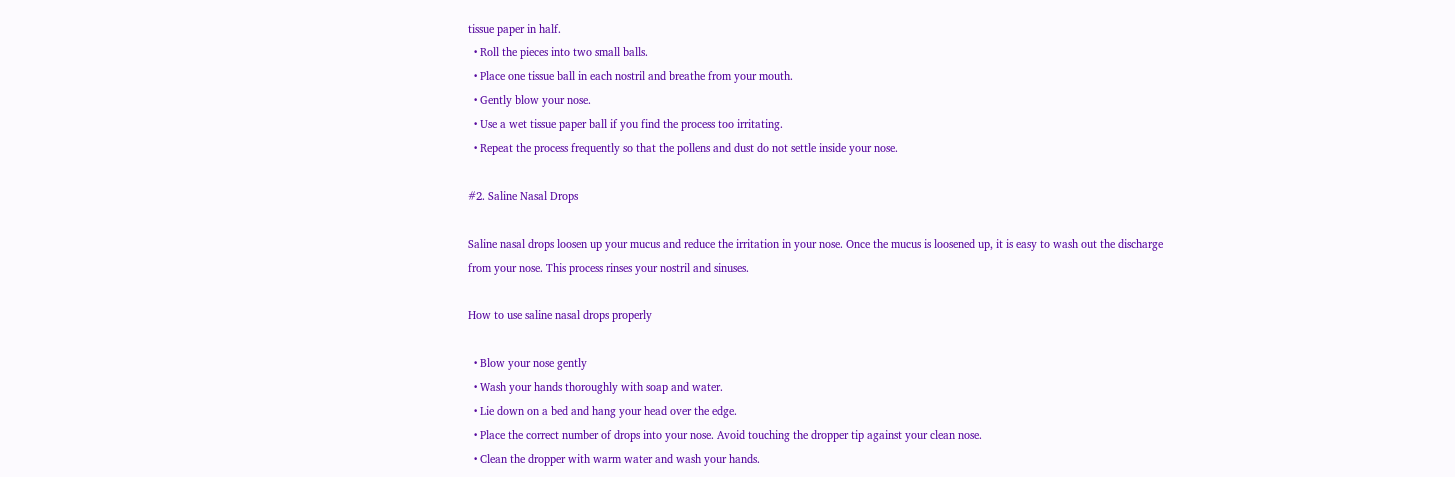tissue paper in half.
  • Roll the pieces into two small balls.
  • Place one tissue ball in each nostril and breathe from your mouth.
  • Gently blow your nose.
  • Use a wet tissue paper ball if you find the process too irritating.
  • Repeat the process frequently so that the pollens and dust do not settle inside your nose.

#2. Saline Nasal Drops

Saline nasal drops loosen up your mucus and reduce the irritation in your nose. Once the mucus is loosened up, it is easy to wash out the discharge from your nose. This process rinses your nostril and sinuses.

How to use saline nasal drops properly

  • Blow your nose gently
  • Wash your hands thoroughly with soap and water.
  • Lie down on a bed and hang your head over the edge.
  • Place the correct number of drops into your nose. Avoid touching the dropper tip against your clean nose.
  • Clean the dropper with warm water and wash your hands.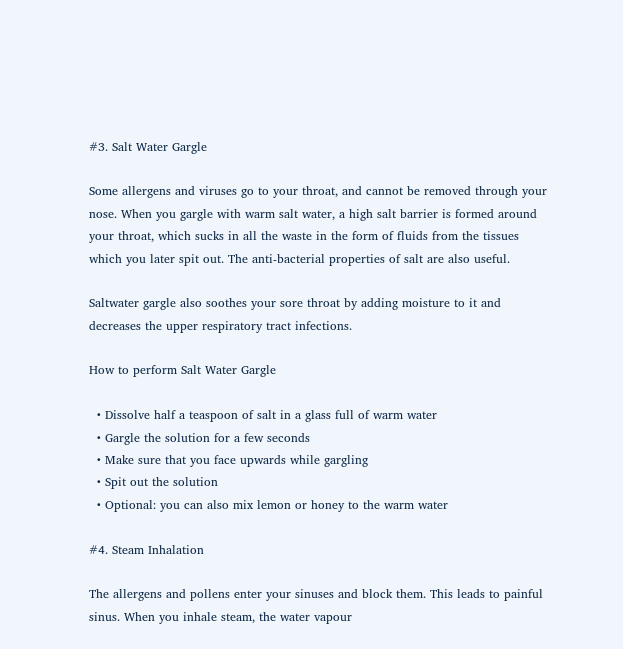#3. Salt Water Gargle

Some allergens and viruses go to your throat, and cannot be removed through your nose. When you gargle with warm salt water, a high salt barrier is formed around your throat, which sucks in all the waste in the form of fluids from the tissues which you later spit out. The anti-bacterial properties of salt are also useful.

Saltwater gargle also soothes your sore throat by adding moisture to it and decreases the upper respiratory tract infections.

How to perform Salt Water Gargle

  • Dissolve half a teaspoon of salt in a glass full of warm water
  • Gargle the solution for a few seconds
  • Make sure that you face upwards while gargling
  • Spit out the solution
  • Optional: you can also mix lemon or honey to the warm water

#4. Steam Inhalation

The allergens and pollens enter your sinuses and block them. This leads to painful sinus. When you inhale steam, the water vapour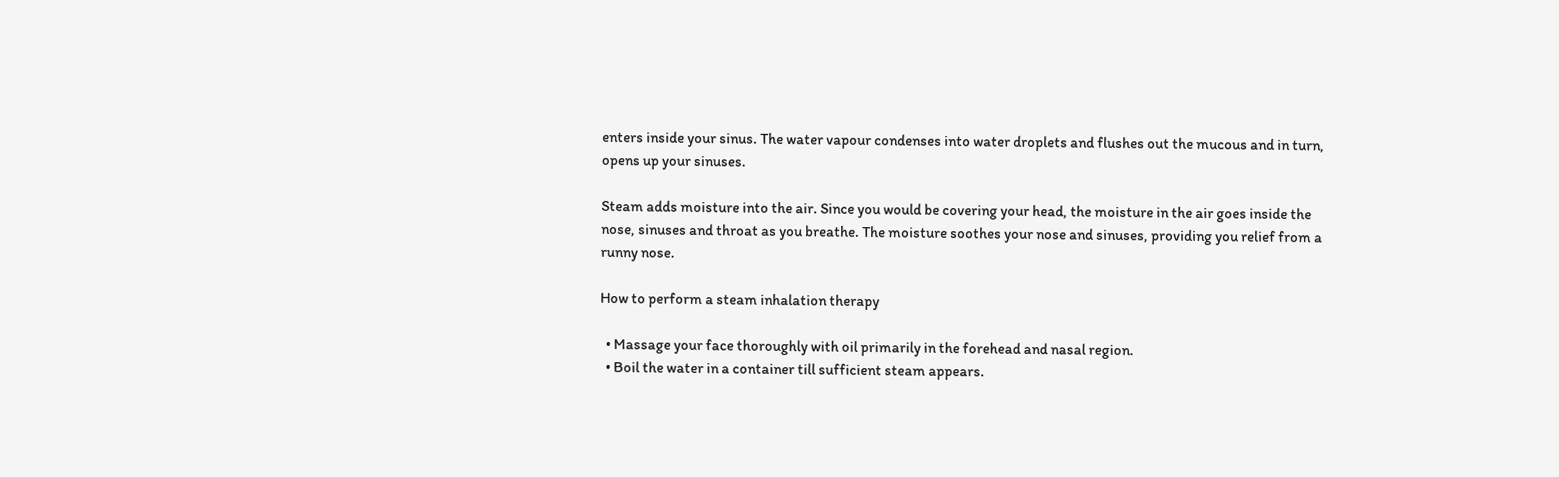enters inside your sinus. The water vapour condenses into water droplets and flushes out the mucous and in turn, opens up your sinuses.

Steam adds moisture into the air. Since you would be covering your head, the moisture in the air goes inside the nose, sinuses and throat as you breathe. The moisture soothes your nose and sinuses, providing you relief from a runny nose.

How to perform a steam inhalation therapy

  • Massage your face thoroughly with oil primarily in the forehead and nasal region.
  • Boil the water in a container till sufficient steam appears.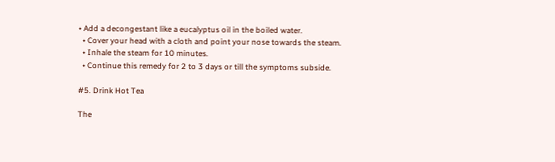• Add a decongestant like a eucalyptus oil in the boiled water.
  • Cover your head with a cloth and point your nose towards the steam.
  • Inhale the steam for 10 minutes.
  • Continue this remedy for 2 to 3 days or till the symptoms subside.

#5. Drink Hot Tea

The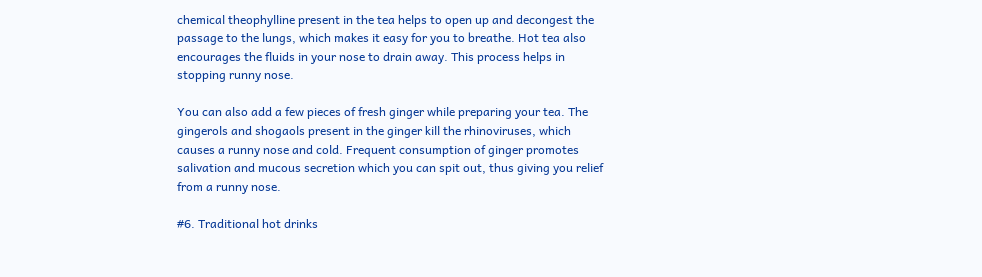chemical theophylline present in the tea helps to open up and decongest the passage to the lungs, which makes it easy for you to breathe. Hot tea also encourages the fluids in your nose to drain away. This process helps in stopping runny nose.

You can also add a few pieces of fresh ginger while preparing your tea. The gingerols and shogaols present in the ginger kill the rhinoviruses, which causes a runny nose and cold. Frequent consumption of ginger promotes salivation and mucous secretion which you can spit out, thus giving you relief from a runny nose.

#6. Traditional hot drinks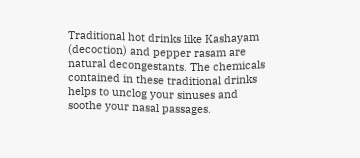Traditional hot drinks like Kashayam (decoction) and pepper rasam are natural decongestants. The chemicals contained in these traditional drinks helps to unclog your sinuses and soothe your nasal passages.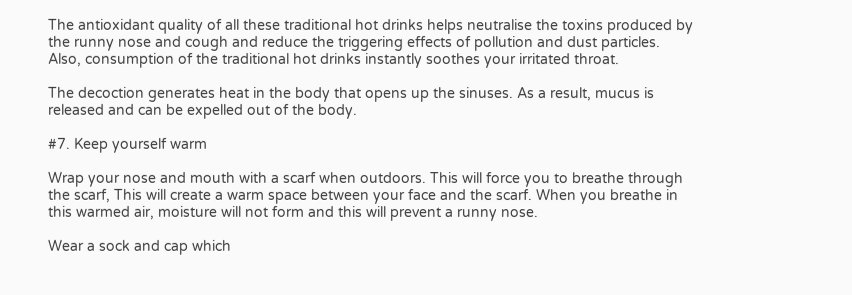The antioxidant quality of all these traditional hot drinks helps neutralise the toxins produced by the runny nose and cough and reduce the triggering effects of pollution and dust particles. Also, consumption of the traditional hot drinks instantly soothes your irritated throat.

The decoction generates heat in the body that opens up the sinuses. As a result, mucus is released and can be expelled out of the body.

#7. Keep yourself warm

Wrap your nose and mouth with a scarf when outdoors. This will force you to breathe through the scarf, This will create a warm space between your face and the scarf. When you breathe in this warmed air, moisture will not form and this will prevent a runny nose.

Wear a sock and cap which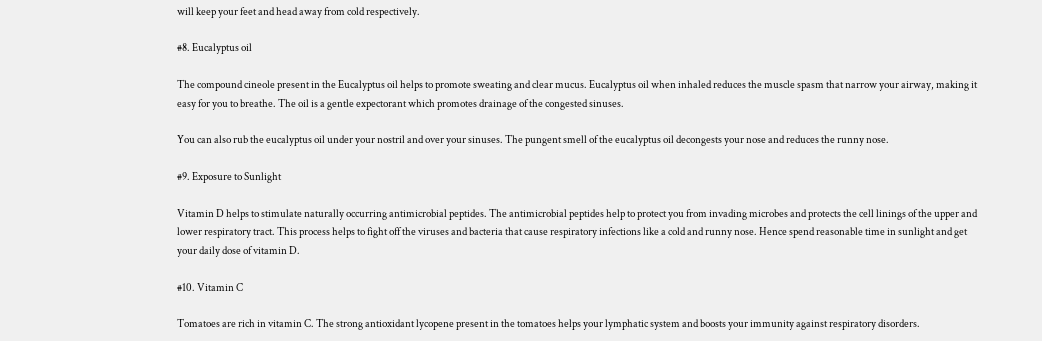will keep your feet and head away from cold respectively.

#8. Eucalyptus oil

The compound cineole present in the Eucalyptus oil helps to promote sweating and clear mucus. Eucalyptus oil when inhaled reduces the muscle spasm that narrow your airway, making it easy for you to breathe. The oil is a gentle expectorant which promotes drainage of the congested sinuses.

You can also rub the eucalyptus oil under your nostril and over your sinuses. The pungent smell of the eucalyptus oil decongests your nose and reduces the runny nose.

#9. Exposure to Sunlight

Vitamin D helps to stimulate naturally occurring antimicrobial peptides. The antimicrobial peptides help to protect you from invading microbes and protects the cell linings of the upper and lower respiratory tract. This process helps to fight off the viruses and bacteria that cause respiratory infections like a cold and runny nose. Hence spend reasonable time in sunlight and get your daily dose of vitamin D.

#10. Vitamin C

Tomatoes are rich in vitamin C. The strong antioxidant lycopene present in the tomatoes helps your lymphatic system and boosts your immunity against respiratory disorders.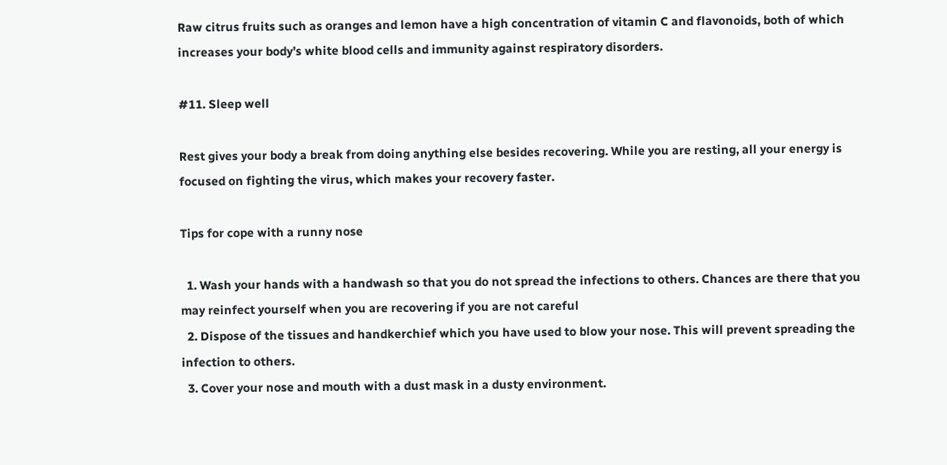Raw citrus fruits such as oranges and lemon have a high concentration of vitamin C and flavonoids, both of which increases your body’s white blood cells and immunity against respiratory disorders.

#11. Sleep well

Rest gives your body a break from doing anything else besides recovering. While you are resting, all your energy is focused on fighting the virus, which makes your recovery faster.

Tips for cope with a runny nose

  1. Wash your hands with a handwash so that you do not spread the infections to others. Chances are there that you may reinfect yourself when you are recovering if you are not careful
  2. Dispose of the tissues and handkerchief which you have used to blow your nose. This will prevent spreading the infection to others.
  3. Cover your nose and mouth with a dust mask in a dusty environment.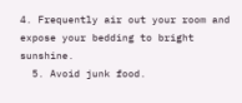4. Frequently air out your room and expose your bedding to bright sunshine.
  5. Avoid junk food.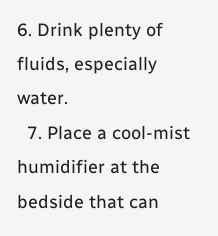6. Drink plenty of fluids, especially water.
  7. Place a cool-mist humidifier at the bedside that can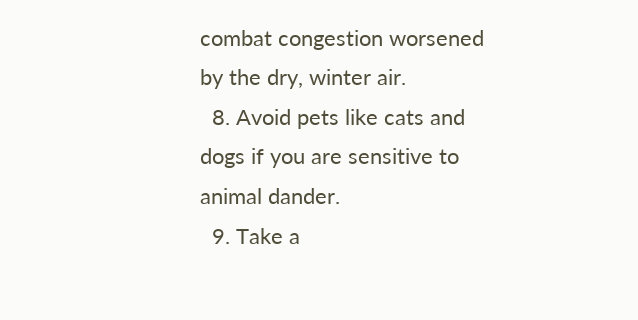combat congestion worsened by the dry, winter air.
  8. Avoid pets like cats and dogs if you are sensitive to animal dander.
  9. Take a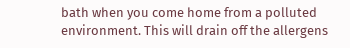bath when you come home from a polluted environment. This will drain off the allergens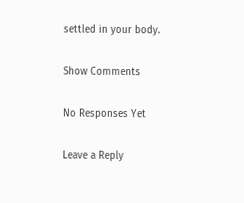settled in your body.

Show Comments

No Responses Yet

Leave a Reply